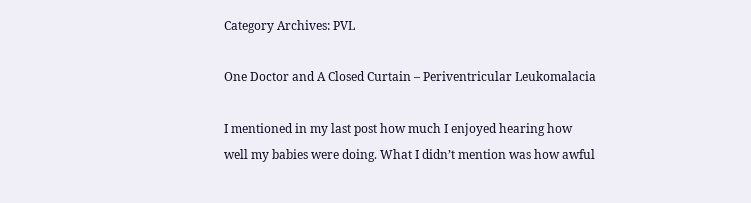Category Archives: PVL

One Doctor and A Closed Curtain – Periventricular Leukomalacia

I mentioned in my last post how much I enjoyed hearing how well my babies were doing. What I didn’t mention was how awful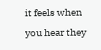it feels when you hear they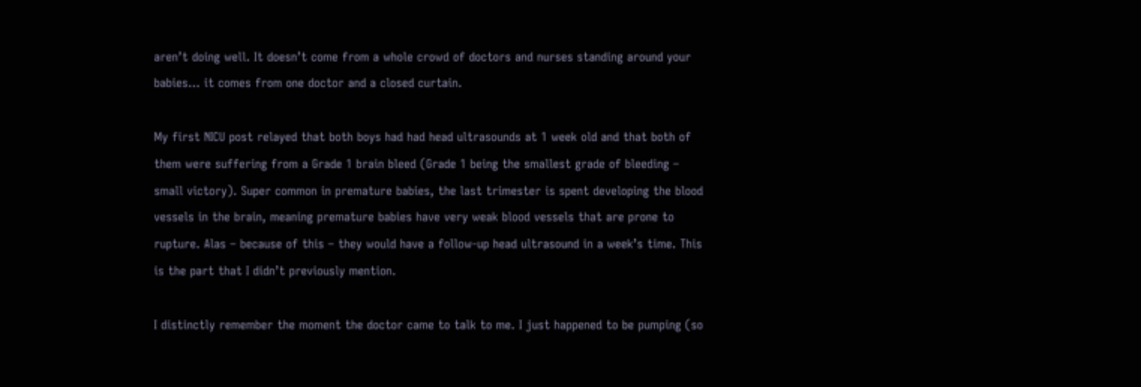aren’t doing well. It doesn’t come from a whole crowd of doctors and nurses standing around your babies… it comes from one doctor and a closed curtain.

My first NICU post relayed that both boys had had head ultrasounds at 1 week old and that both of them were suffering from a Grade 1 brain bleed (Grade 1 being the smallest grade of bleeding – small victory). Super common in premature babies, the last trimester is spent developing the blood vessels in the brain, meaning premature babies have very weak blood vessels that are prone to rupture. Alas – because of this – they would have a follow-up head ultrasound in a week’s time. This is the part that I didn’t previously mention.

I distinctly remember the moment the doctor came to talk to me. I just happened to be pumping (so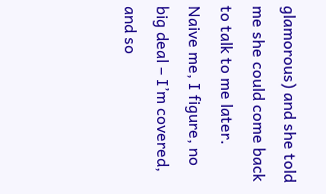glamorous) and she told me she could come back to talk to me later. Naive me, I figure, no big deal – I’m covered, and so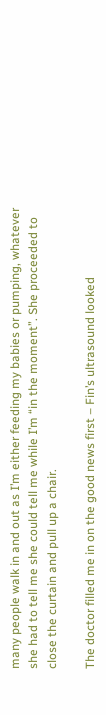many people walk in and out as I’m either feeding my babies or pumping, whatever she had to tell me she could tell me while I’m “in the moment”. She proceeded to close the curtain and pull up a chair.

The doctor filled me in on the good news first – Fin’s ultrasound looked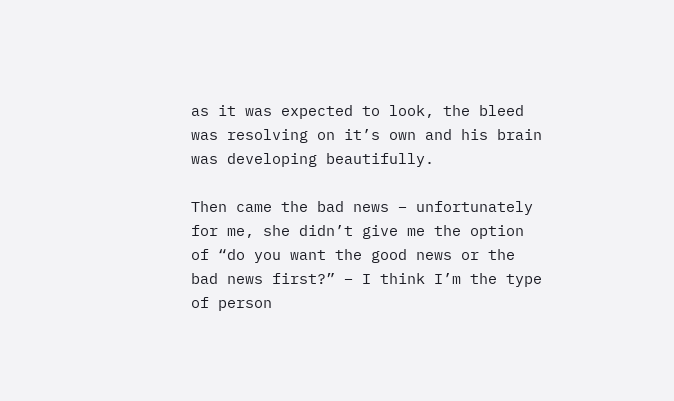as it was expected to look, the bleed was resolving on it’s own and his brain was developing beautifully.

Then came the bad news – unfortunately for me, she didn’t give me the option of “do you want the good news or the bad news first?” – I think I’m the type of person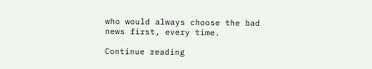who would always choose the bad news first, every time.

Continue reading